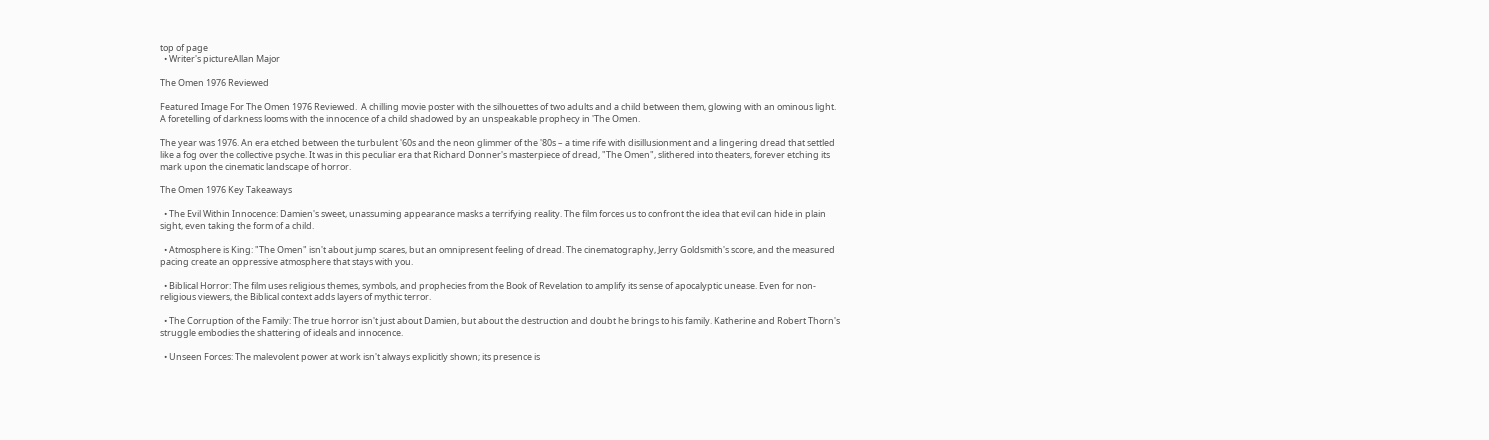top of page
  • Writer's pictureAllan Major

The Omen 1976 Reviewed

Featured Image For The Omen 1976 Reviewed.  A chilling movie poster with the silhouettes of two adults and a child between them, glowing with an ominous light.
A foretelling of darkness looms with the innocence of a child shadowed by an unspeakable prophecy in 'The Omen.

The year was 1976. An era etched between the turbulent '60s and the neon glimmer of the '80s – a time rife with disillusionment and a lingering dread that settled like a fog over the collective psyche. It was in this peculiar era that Richard Donner's masterpiece of dread, "The Omen", slithered into theaters, forever etching its mark upon the cinematic landscape of horror.

The Omen 1976 Key Takeaways

  • The Evil Within Innocence: Damien's sweet, unassuming appearance masks a terrifying reality. The film forces us to confront the idea that evil can hide in plain sight, even taking the form of a child.

  • Atmosphere is King: "The Omen" isn't about jump scares, but an omnipresent feeling of dread. The cinematography, Jerry Goldsmith's score, and the measured pacing create an oppressive atmosphere that stays with you.

  • Biblical Horror: The film uses religious themes, symbols, and prophecies from the Book of Revelation to amplify its sense of apocalyptic unease. Even for non-religious viewers, the Biblical context adds layers of mythic terror.

  • The Corruption of the Family: The true horror isn't just about Damien, but about the destruction and doubt he brings to his family. Katherine and Robert Thorn's struggle embodies the shattering of ideals and innocence.

  • Unseen Forces: The malevolent power at work isn't always explicitly shown; its presence is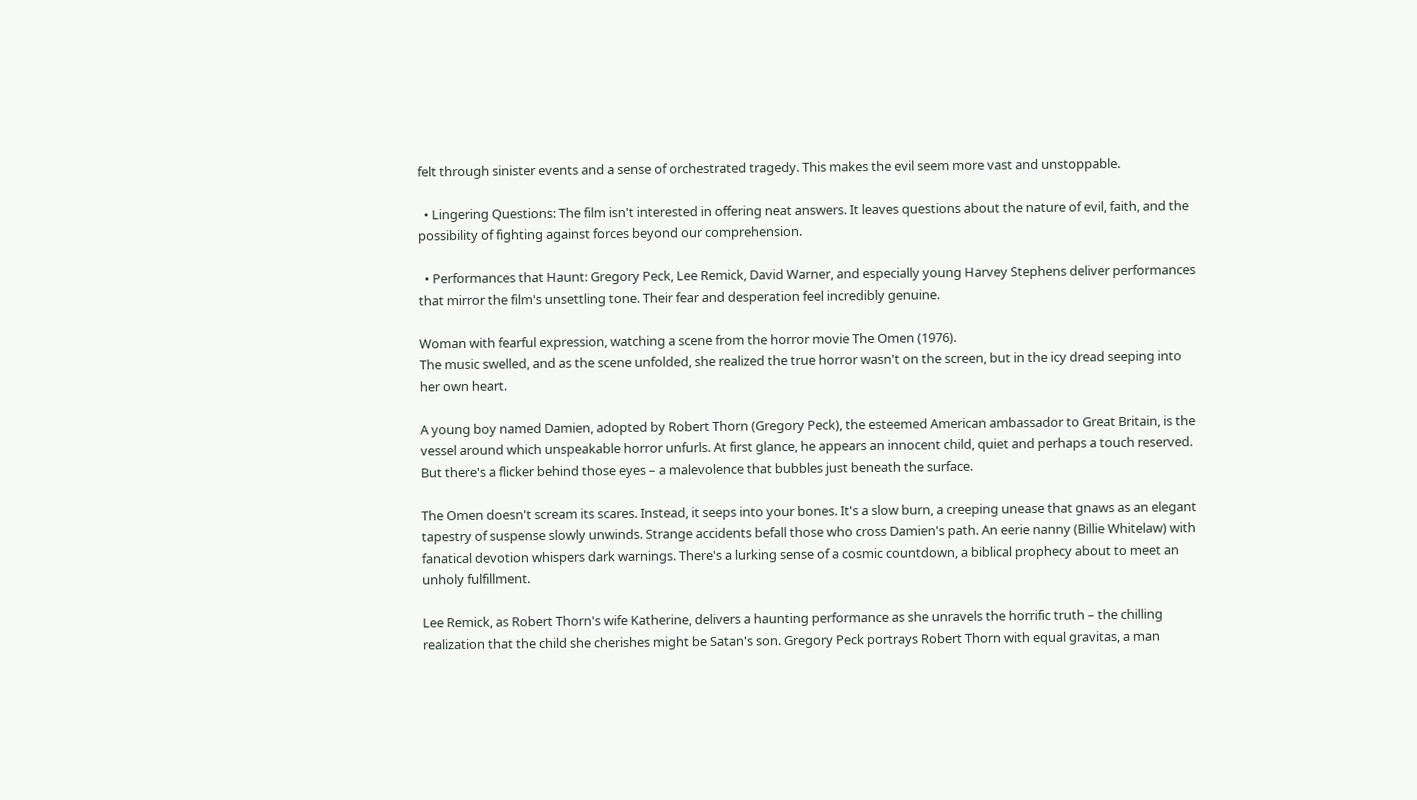felt through sinister events and a sense of orchestrated tragedy. This makes the evil seem more vast and unstoppable.

  • Lingering Questions: The film isn't interested in offering neat answers. It leaves questions about the nature of evil, faith, and the possibility of fighting against forces beyond our comprehension.

  • Performances that Haunt: Gregory Peck, Lee Remick, David Warner, and especially young Harvey Stephens deliver performances that mirror the film's unsettling tone. Their fear and desperation feel incredibly genuine.

Woman with fearful expression, watching a scene from the horror movie The Omen (1976).
The music swelled, and as the scene unfolded, she realized the true horror wasn't on the screen, but in the icy dread seeping into her own heart.

A young boy named Damien, adopted by Robert Thorn (Gregory Peck), the esteemed American ambassador to Great Britain, is the vessel around which unspeakable horror unfurls. At first glance, he appears an innocent child, quiet and perhaps a touch reserved. But there's a flicker behind those eyes – a malevolence that bubbles just beneath the surface.

The Omen doesn't scream its scares. Instead, it seeps into your bones. It's a slow burn, a creeping unease that gnaws as an elegant tapestry of suspense slowly unwinds. Strange accidents befall those who cross Damien's path. An eerie nanny (Billie Whitelaw) with fanatical devotion whispers dark warnings. There's a lurking sense of a cosmic countdown, a biblical prophecy about to meet an unholy fulfillment.

Lee Remick, as Robert Thorn's wife Katherine, delivers a haunting performance as she unravels the horrific truth – the chilling realization that the child she cherishes might be Satan's son. Gregory Peck portrays Robert Thorn with equal gravitas, a man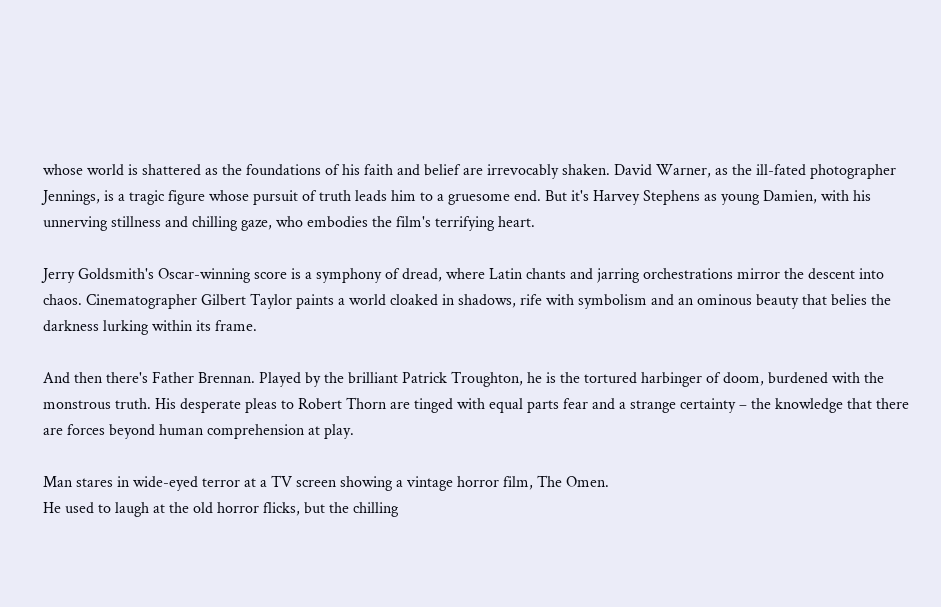whose world is shattered as the foundations of his faith and belief are irrevocably shaken. David Warner, as the ill-fated photographer Jennings, is a tragic figure whose pursuit of truth leads him to a gruesome end. But it's Harvey Stephens as young Damien, with his unnerving stillness and chilling gaze, who embodies the film's terrifying heart.

Jerry Goldsmith's Oscar-winning score is a symphony of dread, where Latin chants and jarring orchestrations mirror the descent into chaos. Cinematographer Gilbert Taylor paints a world cloaked in shadows, rife with symbolism and an ominous beauty that belies the darkness lurking within its frame.

And then there's Father Brennan. Played by the brilliant Patrick Troughton, he is the tortured harbinger of doom, burdened with the monstrous truth. His desperate pleas to Robert Thorn are tinged with equal parts fear and a strange certainty – the knowledge that there are forces beyond human comprehension at play.

Man stares in wide-eyed terror at a TV screen showing a vintage horror film, The Omen.
He used to laugh at the old horror flicks, but the chilling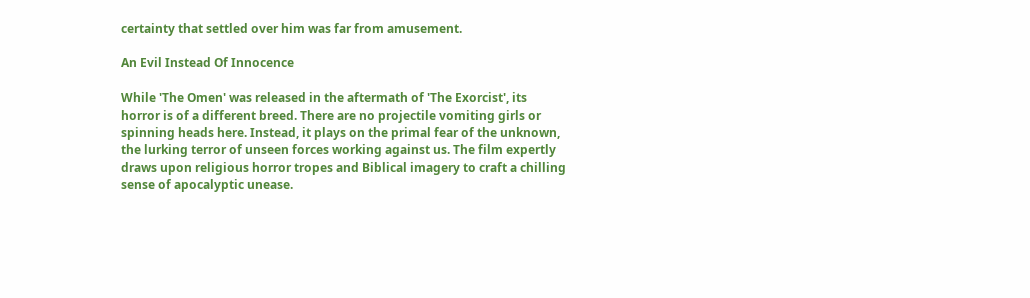certainty that settled over him was far from amusement.

An Evil Instead Of Innocence

While 'The Omen' was released in the aftermath of 'The Exorcist', its horror is of a different breed. There are no projectile vomiting girls or spinning heads here. Instead, it plays on the primal fear of the unknown, the lurking terror of unseen forces working against us. The film expertly draws upon religious horror tropes and Biblical imagery to craft a chilling sense of apocalyptic unease.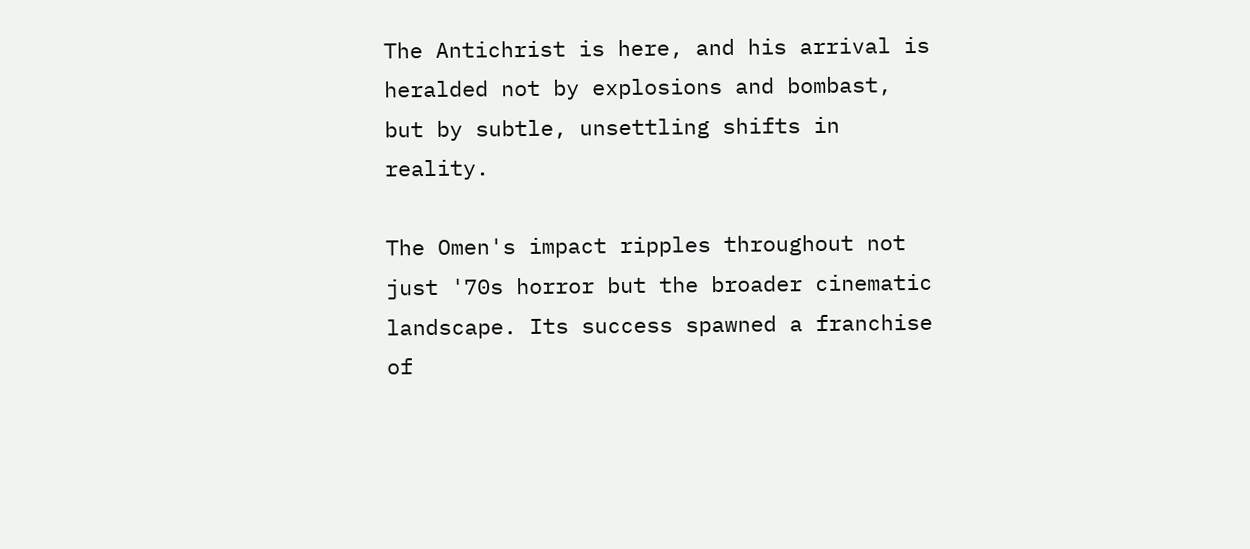The Antichrist is here, and his arrival is heralded not by explosions and bombast, but by subtle, unsettling shifts in reality.

The Omen's impact ripples throughout not just '70s horror but the broader cinematic landscape. Its success spawned a franchise of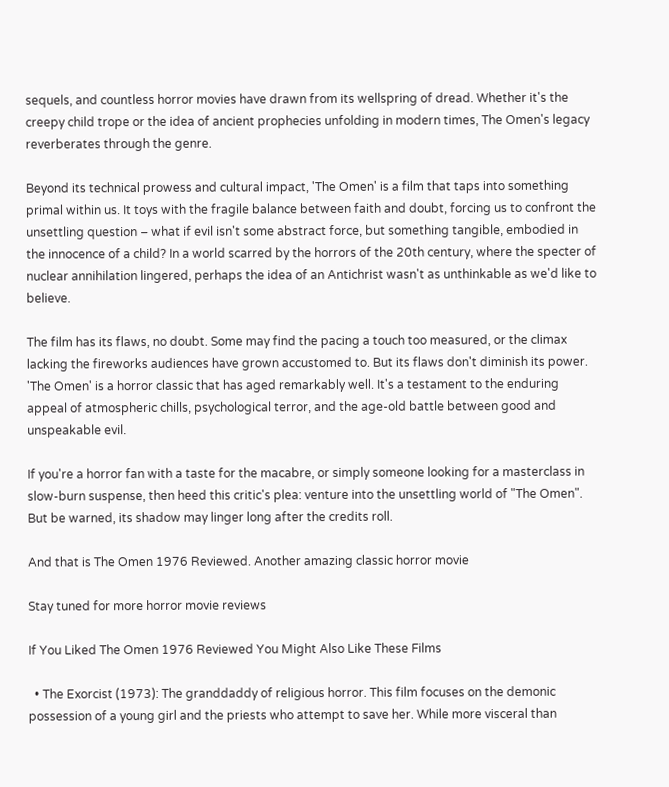sequels, and countless horror movies have drawn from its wellspring of dread. Whether it's the creepy child trope or the idea of ancient prophecies unfolding in modern times, The Omen's legacy reverberates through the genre.

Beyond its technical prowess and cultural impact, 'The Omen' is a film that taps into something primal within us. It toys with the fragile balance between faith and doubt, forcing us to confront the unsettling question – what if evil isn't some abstract force, but something tangible, embodied in the innocence of a child? In a world scarred by the horrors of the 20th century, where the specter of nuclear annihilation lingered, perhaps the idea of an Antichrist wasn't as unthinkable as we'd like to believe.

The film has its flaws, no doubt. Some may find the pacing a touch too measured, or the climax lacking the fireworks audiences have grown accustomed to. But its flaws don't diminish its power. 'The Omen' is a horror classic that has aged remarkably well. It's a testament to the enduring appeal of atmospheric chills, psychological terror, and the age-old battle between good and unspeakable evil.

If you're a horror fan with a taste for the macabre, or simply someone looking for a masterclass in slow-burn suspense, then heed this critic's plea: venture into the unsettling world of "The Omen". But be warned, its shadow may linger long after the credits roll.

And that is The Omen 1976 Reviewed. Another amazing classic horror movie

Stay tuned for more horror movie reviews

If You Liked The Omen 1976 Reviewed You Might Also Like These Films

  • The Exorcist (1973): The granddaddy of religious horror. This film focuses on the demonic possession of a young girl and the priests who attempt to save her. While more visceral than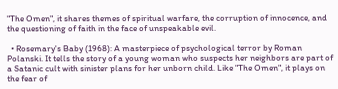"The Omen", it shares themes of spiritual warfare, the corruption of innocence, and the questioning of faith in the face of unspeakable evil.

  • Rosemary's Baby (1968): A masterpiece of psychological terror by Roman Polanski. It tells the story of a young woman who suspects her neighbors are part of a Satanic cult with sinister plans for her unborn child. Like "The Omen", it plays on the fear of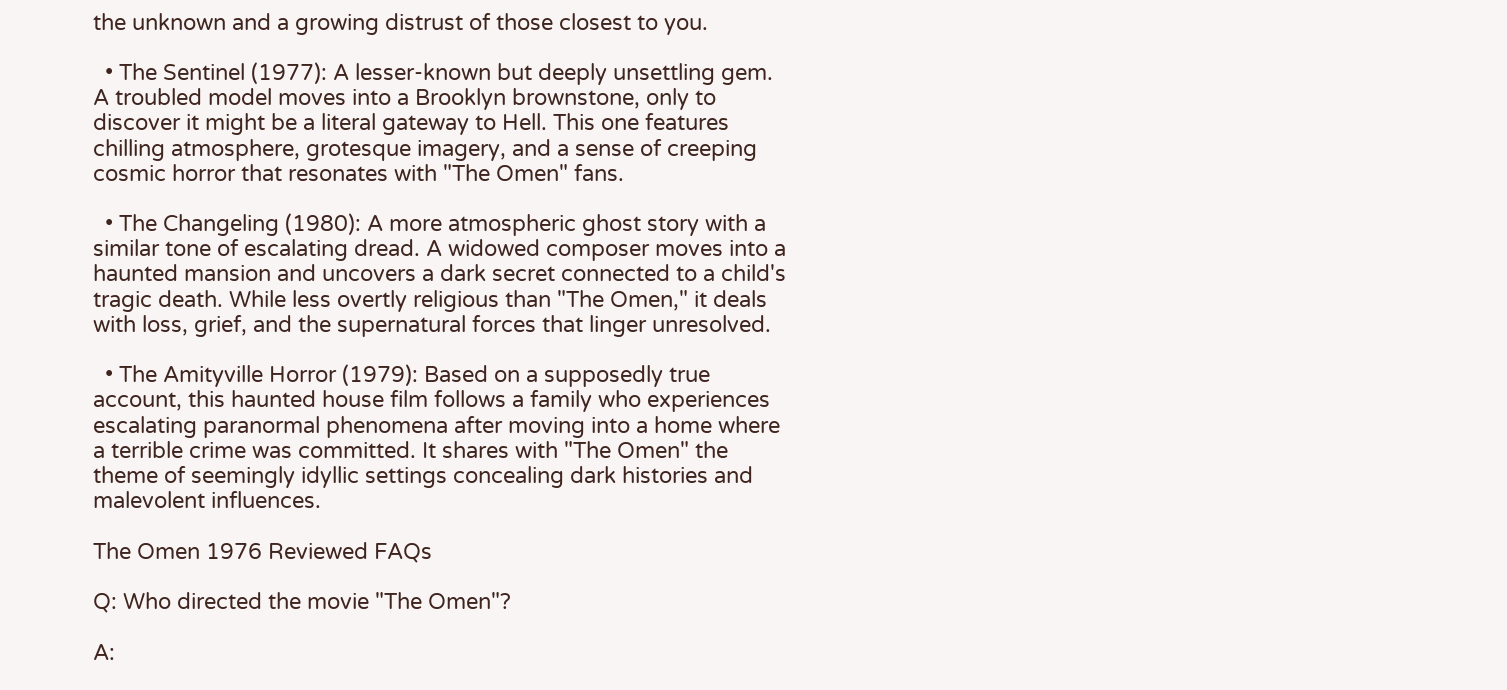the unknown and a growing distrust of those closest to you.

  • The Sentinel (1977): A lesser-known but deeply unsettling gem. A troubled model moves into a Brooklyn brownstone, only to discover it might be a literal gateway to Hell. This one features chilling atmosphere, grotesque imagery, and a sense of creeping cosmic horror that resonates with "The Omen" fans.

  • The Changeling (1980): A more atmospheric ghost story with a similar tone of escalating dread. A widowed composer moves into a haunted mansion and uncovers a dark secret connected to a child's tragic death. While less overtly religious than "The Omen," it deals with loss, grief, and the supernatural forces that linger unresolved.

  • The Amityville Horror (1979): Based on a supposedly true account, this haunted house film follows a family who experiences escalating paranormal phenomena after moving into a home where a terrible crime was committed. It shares with "The Omen" the theme of seemingly idyllic settings concealing dark histories and malevolent influences.

The Omen 1976 Reviewed FAQs

Q: Who directed the movie "The Omen"?

A: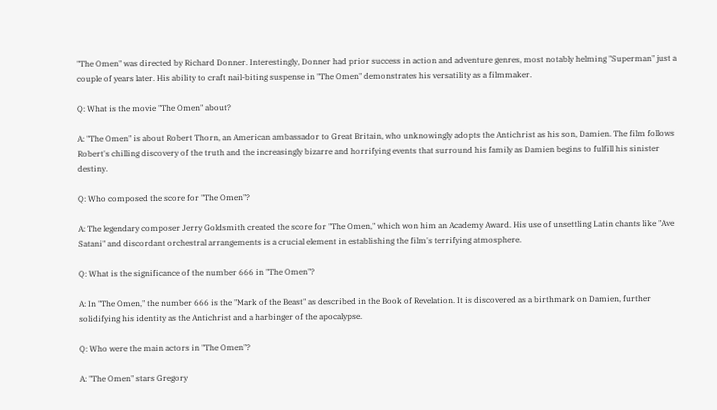"The Omen" was directed by Richard Donner. Interestingly, Donner had prior success in action and adventure genres, most notably helming "Superman" just a couple of years later. His ability to craft nail-biting suspense in "The Omen" demonstrates his versatility as a filmmaker.

Q: What is the movie "The Omen" about?

A: "The Omen" is about Robert Thorn, an American ambassador to Great Britain, who unknowingly adopts the Antichrist as his son, Damien. The film follows Robert's chilling discovery of the truth and the increasingly bizarre and horrifying events that surround his family as Damien begins to fulfill his sinister destiny.

Q: Who composed the score for "The Omen"?

A: The legendary composer Jerry Goldsmith created the score for "The Omen," which won him an Academy Award. His use of unsettling Latin chants like "Ave Satani" and discordant orchestral arrangements is a crucial element in establishing the film's terrifying atmosphere.

Q: What is the significance of the number 666 in "The Omen"?

A: In "The Omen," the number 666 is the "Mark of the Beast" as described in the Book of Revelation. It is discovered as a birthmark on Damien, further solidifying his identity as the Antichrist and a harbinger of the apocalypse.

Q: Who were the main actors in "The Omen"?

A: "The Omen" stars Gregory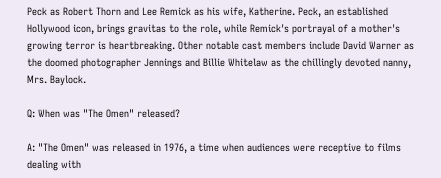Peck as Robert Thorn and Lee Remick as his wife, Katherine. Peck, an established Hollywood icon, brings gravitas to the role, while Remick's portrayal of a mother's growing terror is heartbreaking. Other notable cast members include David Warner as the doomed photographer Jennings and Billie Whitelaw as the chillingly devoted nanny, Mrs. Baylock.

Q: When was "The Omen" released?

A: "The Omen" was released in 1976, a time when audiences were receptive to films dealing with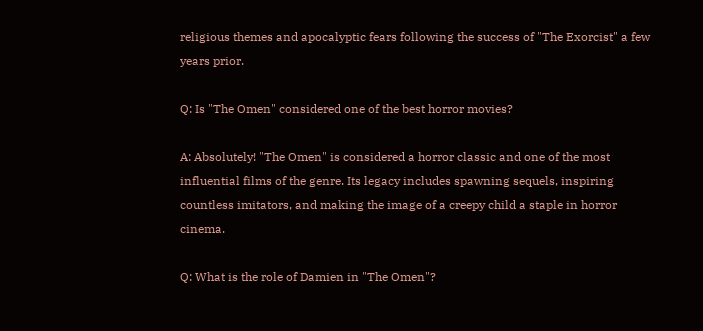religious themes and apocalyptic fears following the success of "The Exorcist" a few years prior.

Q: Is "The Omen" considered one of the best horror movies?

A: Absolutely! "The Omen" is considered a horror classic and one of the most influential films of the genre. Its legacy includes spawning sequels, inspiring countless imitators, and making the image of a creepy child a staple in horror cinema.

Q: What is the role of Damien in "The Omen"?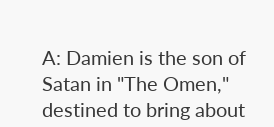A: Damien is the son of Satan in "The Omen," destined to bring about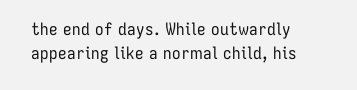the end of days. While outwardly appearing like a normal child, his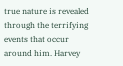true nature is revealed through the terrifying events that occur around him. Harvey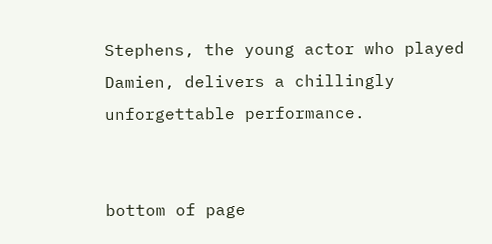Stephens, the young actor who played Damien, delivers a chillingly unforgettable performance.


bottom of page